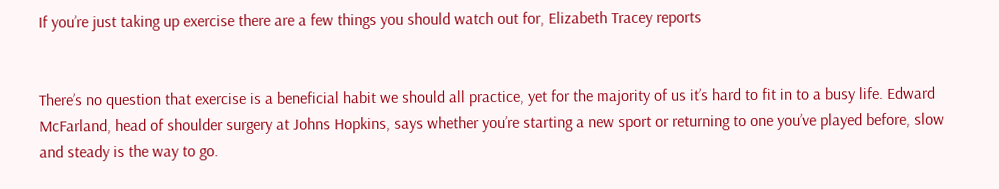If you’re just taking up exercise there are a few things you should watch out for, Elizabeth Tracey reports


There’s no question that exercise is a beneficial habit we should all practice, yet for the majority of us it’s hard to fit in to a busy life. Edward McFarland, head of shoulder surgery at Johns Hopkins, says whether you’re starting a new sport or returning to one you’ve played before, slow and steady is the way to go.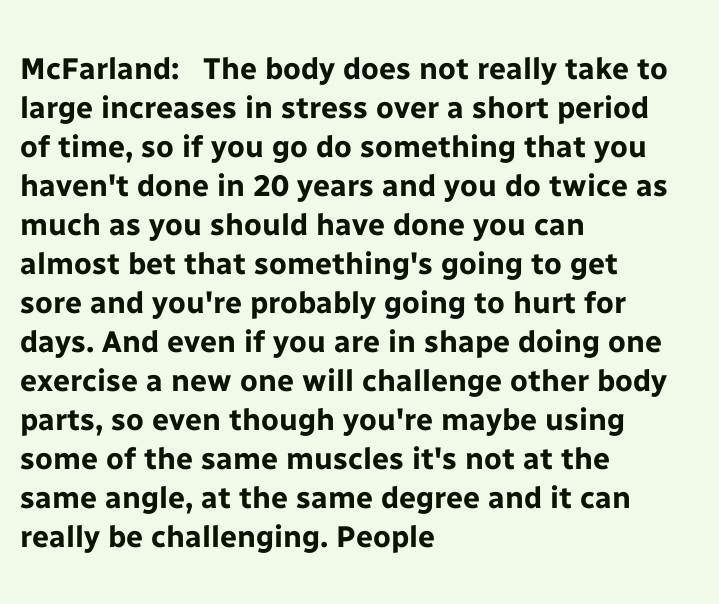McFarland:   The body does not really take to large increases in stress over a short period of time, so if you go do something that you haven't done in 20 years and you do twice as much as you should have done you can almost bet that something's going to get sore and you're probably going to hurt for days. And even if you are in shape doing one exercise a new one will challenge other body parts, so even though you're maybe using some of the same muscles it's not at the same angle, at the same degree and it can really be challenging. People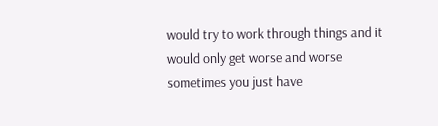would try to work through things and it would only get worse and worse sometimes you just have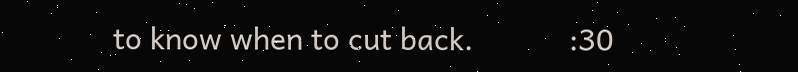to know when to cut back.            :30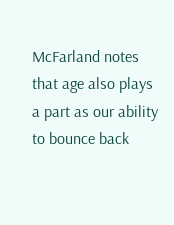McFarland notes that age also plays a part as our ability to bounce back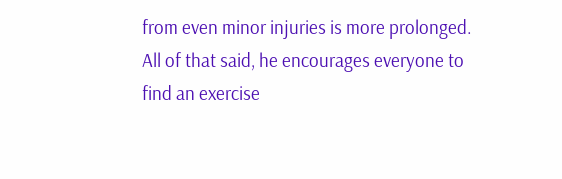from even minor injuries is more prolonged. All of that said, he encourages everyone to find an exercise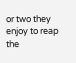or two they enjoy to reap the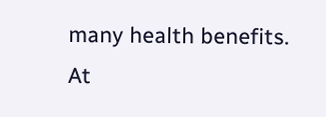many health benefits. At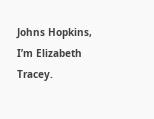Johns Hopkins, I’m Elizabeth Tracey.